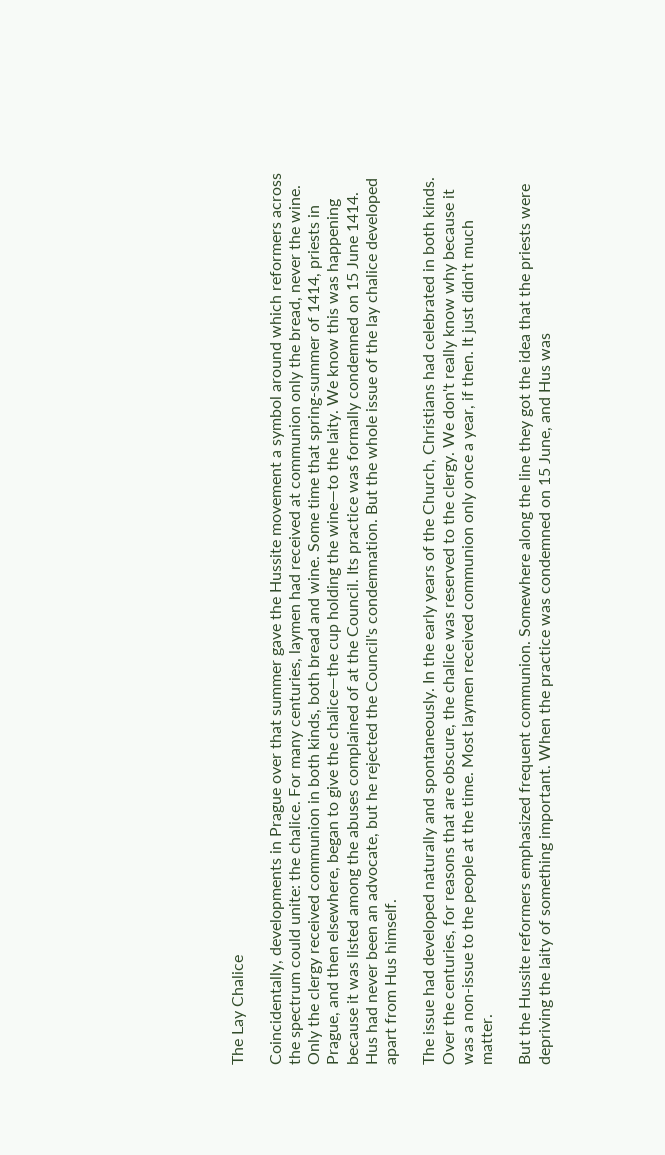The Lay Chalice

Coincidentally, developments in Prague over that summer gave the Hussite movement a symbol around which reformers across the spectrum could unite: the chalice. For many centuries, laymen had received at communion only the bread, never the wine. Only the clergy received communion in both kinds, both bread and wine. Some time that spring-summer of 1414, priests in Prague, and then elsewhere, began to give the chalice—the cup holding the wine—to the laity. We know this was happening because it was listed among the abuses complained of at the Council. Its practice was formally condemned on 15 June 1414. Hus had never been an advocate, but he rejected the Council's condemnation. But the whole issue of the lay chalice developed apart from Hus himself.

The issue had developed naturally and spontaneously. In the early years of the Church, Christians had celebrated in both kinds. Over the centuries, for reasons that are obscure, the chalice was reserved to the clergy. We don't really know why because it was a non-issue to the people at the time. Most laymen received communion only once a year, if then. It just didn't much matter.

But the Hussite reformers emphasized frequent communion. Somewhere along the line they got the idea that the priests were depriving the laity of something important. When the practice was condemned on 15 June, and Hus was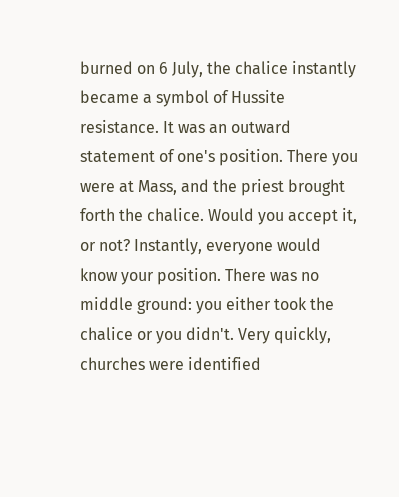burned on 6 July, the chalice instantly became a symbol of Hussite resistance. It was an outward statement of one's position. There you were at Mass, and the priest brought forth the chalice. Would you accept it, or not? Instantly, everyone would know your position. There was no middle ground: you either took the chalice or you didn't. Very quickly, churches were identified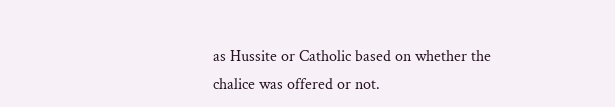as Hussite or Catholic based on whether the chalice was offered or not.